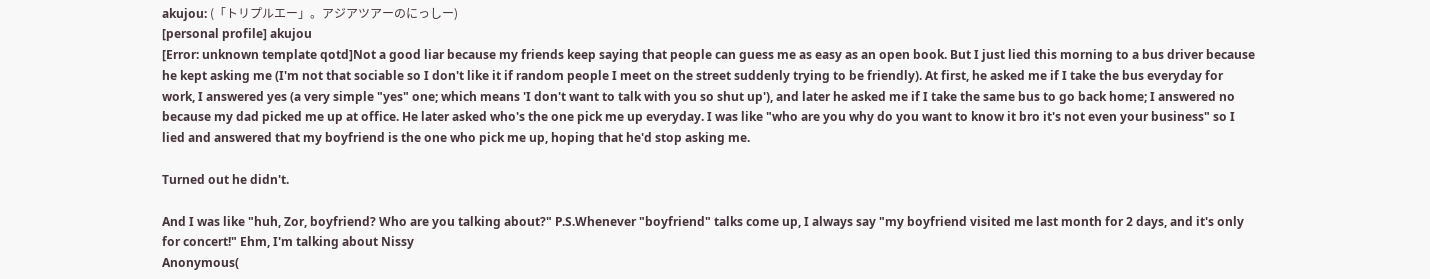akujou: (「トリプルエー」。アジアツアーのにっしー)
[personal profile] akujou
[Error: unknown template qotd]Not a good liar because my friends keep saying that people can guess me as easy as an open book. But I just lied this morning to a bus driver because he kept asking me (I'm not that sociable so I don't like it if random people I meet on the street suddenly trying to be friendly). At first, he asked me if I take the bus everyday for work, I answered yes (a very simple "yes" one; which means 'I don't want to talk with you so shut up'), and later he asked me if I take the same bus to go back home; I answered no because my dad picked me up at office. He later asked who's the one pick me up everyday. I was like "who are you why do you want to know it bro it's not even your business" so I lied and answered that my boyfriend is the one who pick me up, hoping that he'd stop asking me.

Turned out he didn't.

And I was like "huh, Zor, boyfriend? Who are you talking about?" P.S.Whenever "boyfriend" talks come up, I always say "my boyfriend visited me last month for 2 days, and it's only for concert!" Ehm, I'm talking about Nissy
Anonymous(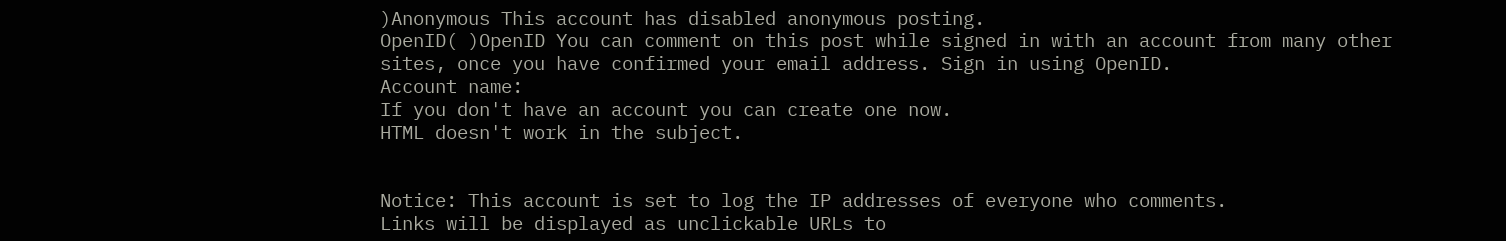)Anonymous This account has disabled anonymous posting.
OpenID( )OpenID You can comment on this post while signed in with an account from many other sites, once you have confirmed your email address. Sign in using OpenID.
Account name:
If you don't have an account you can create one now.
HTML doesn't work in the subject.


Notice: This account is set to log the IP addresses of everyone who comments.
Links will be displayed as unclickable URLs to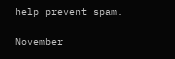help prevent spam.

November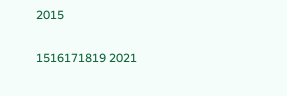2015

1516171819 2021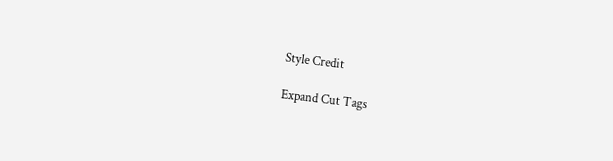Style Credit

Expand Cut Tags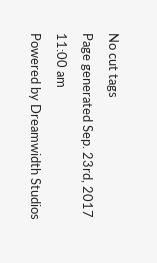No cut tags
Page generated Sep. 23rd, 2017 11:00 am
Powered by Dreamwidth Studios